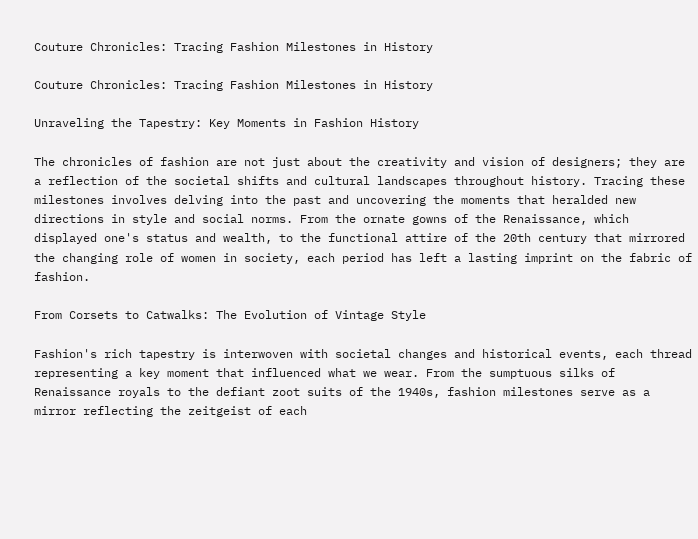Couture Chronicles: Tracing Fashion Milestones in History

Couture Chronicles: Tracing Fashion Milestones in History

Unraveling the Tapestry: Key Moments in Fashion History

The chronicles of fashion are not just about the creativity and vision of designers; they are a reflection of the societal shifts and cultural landscapes throughout history. Tracing these milestones involves delving into the past and uncovering the moments that heralded new directions in style and social norms. From the ornate gowns of the Renaissance, which displayed one's status and wealth, to the functional attire of the 20th century that mirrored the changing role of women in society, each period has left a lasting imprint on the fabric of fashion.

From Corsets to Catwalks: The Evolution of Vintage Style

Fashion's rich tapestry is interwoven with societal changes and historical events, each thread representing a key moment that influenced what we wear. From the sumptuous silks of Renaissance royals to the defiant zoot suits of the 1940s, fashion milestones serve as a mirror reflecting the zeitgeist of each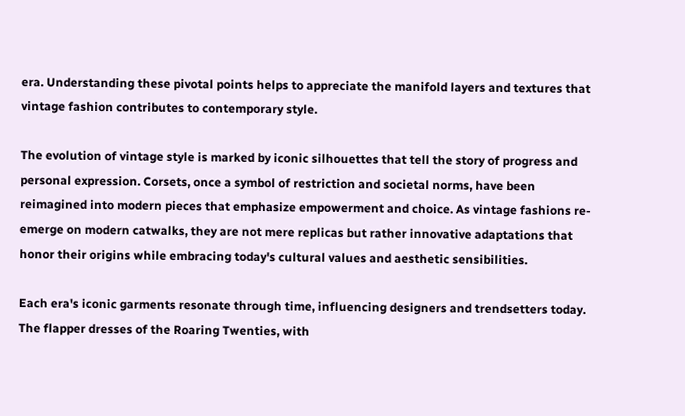era. Understanding these pivotal points helps to appreciate the manifold layers and textures that vintage fashion contributes to contemporary style.

The evolution of vintage style is marked by iconic silhouettes that tell the story of progress and personal expression. Corsets, once a symbol of restriction and societal norms, have been reimagined into modern pieces that emphasize empowerment and choice. As vintage fashions re-emerge on modern catwalks, they are not mere replicas but rather innovative adaptations that honor their origins while embracing today's cultural values and aesthetic sensibilities.

Each era's iconic garments resonate through time, influencing designers and trendsetters today. The flapper dresses of the Roaring Twenties, with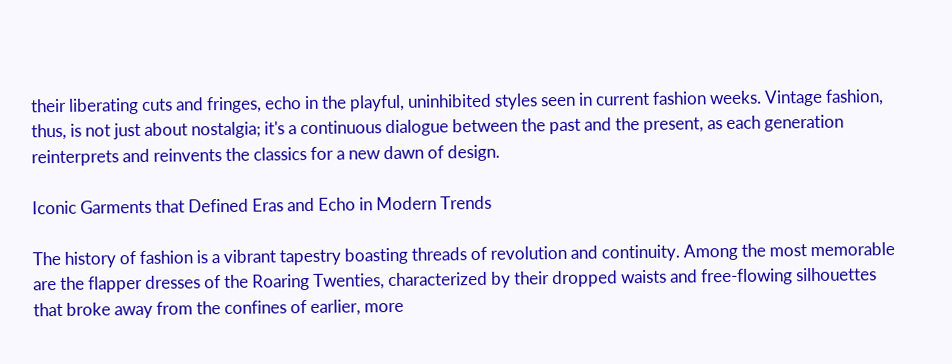their liberating cuts and fringes, echo in the playful, uninhibited styles seen in current fashion weeks. Vintage fashion, thus, is not just about nostalgia; it's a continuous dialogue between the past and the present, as each generation reinterprets and reinvents the classics for a new dawn of design.

Iconic Garments that Defined Eras and Echo in Modern Trends

The history of fashion is a vibrant tapestry boasting threads of revolution and continuity. Among the most memorable are the flapper dresses of the Roaring Twenties, characterized by their dropped waists and free-flowing silhouettes that broke away from the confines of earlier, more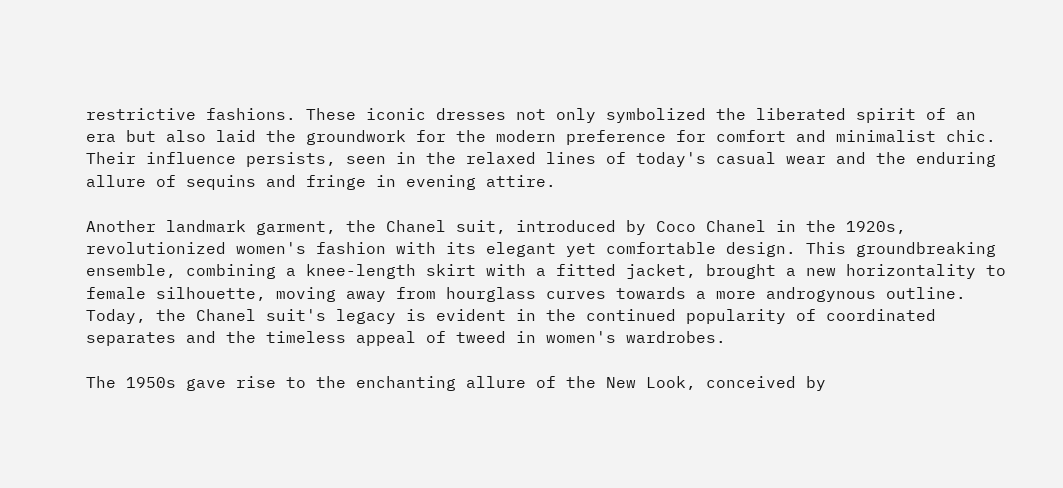restrictive fashions. These iconic dresses not only symbolized the liberated spirit of an era but also laid the groundwork for the modern preference for comfort and minimalist chic. Their influence persists, seen in the relaxed lines of today's casual wear and the enduring allure of sequins and fringe in evening attire.

Another landmark garment, the Chanel suit, introduced by Coco Chanel in the 1920s, revolutionized women's fashion with its elegant yet comfortable design. This groundbreaking ensemble, combining a knee-length skirt with a fitted jacket, brought a new horizontality to female silhouette, moving away from hourglass curves towards a more androgynous outline. Today, the Chanel suit's legacy is evident in the continued popularity of coordinated separates and the timeless appeal of tweed in women's wardrobes.

The 1950s gave rise to the enchanting allure of the New Look, conceived by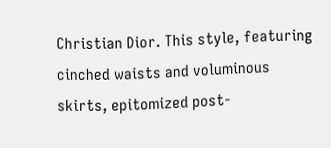Christian Dior. This style, featuring cinched waists and voluminous skirts, epitomized post-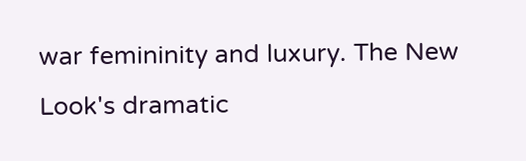war femininity and luxury. The New Look's dramatic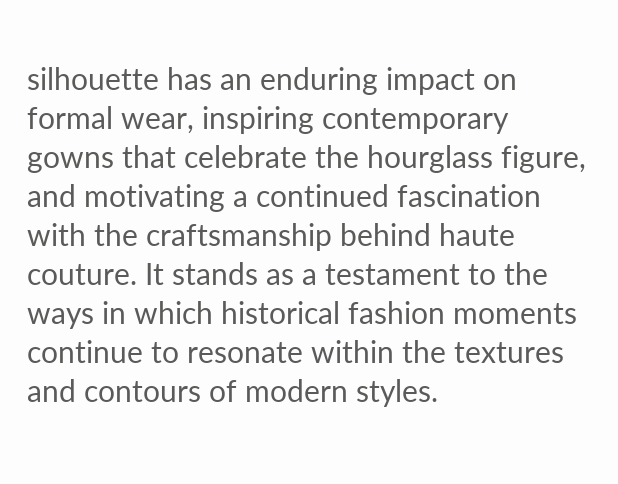silhouette has an enduring impact on formal wear, inspiring contemporary gowns that celebrate the hourglass figure, and motivating a continued fascination with the craftsmanship behind haute couture. It stands as a testament to the ways in which historical fashion moments continue to resonate within the textures and contours of modern styles.